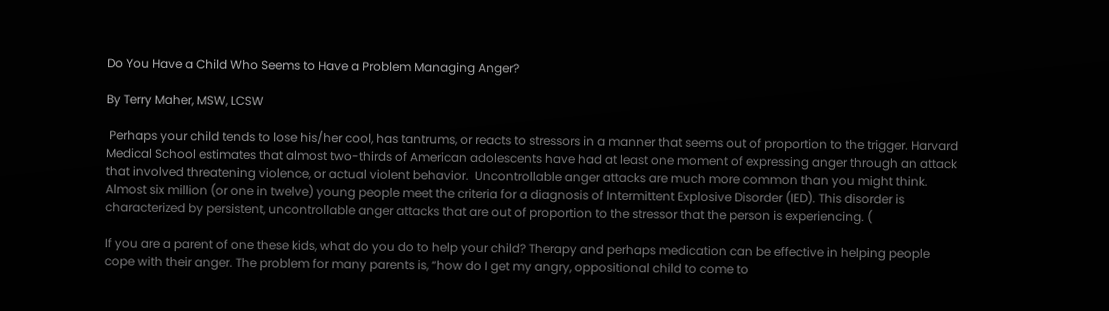Do You Have a Child Who Seems to Have a Problem Managing Anger?

By Terry Maher, MSW, LCSW

 Perhaps your child tends to lose his/her cool, has tantrums, or reacts to stressors in a manner that seems out of proportion to the trigger. Harvard Medical School estimates that almost two-thirds of American adolescents have had at least one moment of expressing anger through an attack that involved threatening violence, or actual violent behavior.  Uncontrollable anger attacks are much more common than you might think. Almost six million (or one in twelve) young people meet the criteria for a diagnosis of Intermittent Explosive Disorder (IED). This disorder is characterized by persistent, uncontrollable anger attacks that are out of proportion to the stressor that the person is experiencing. (

If you are a parent of one these kids, what do you do to help your child? Therapy and perhaps medication can be effective in helping people cope with their anger. The problem for many parents is, “how do I get my angry, oppositional child to come to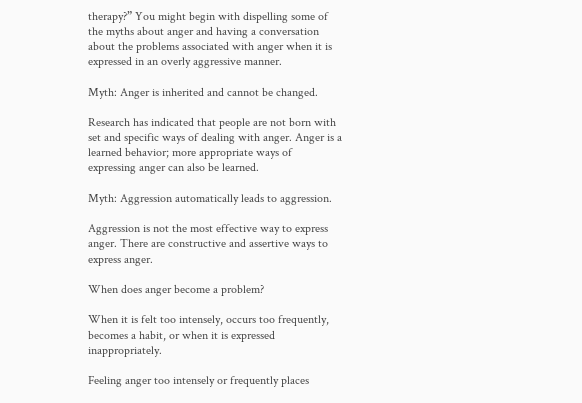therapy?” You might begin with dispelling some of the myths about anger and having a conversation about the problems associated with anger when it is expressed in an overly aggressive manner.

Myth: Anger is inherited and cannot be changed.

Research has indicated that people are not born with set and specific ways of dealing with anger. Anger is a learned behavior; more appropriate ways of expressing anger can also be learned.

Myth: Aggression automatically leads to aggression.

Aggression is not the most effective way to express anger. There are constructive and assertive ways to express anger.

When does anger become a problem?

When it is felt too intensely, occurs too frequently, becomes a habit, or when it is expressed inappropriately.

Feeling anger too intensely or frequently places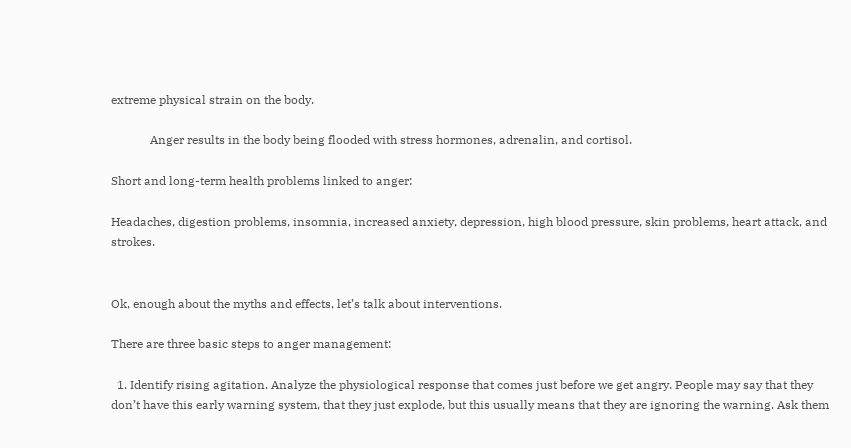extreme physical strain on the body.

             Anger results in the body being flooded with stress hormones, adrenalin, and cortisol.

Short and long-term health problems linked to anger:

Headaches, digestion problems, insomnia, increased anxiety, depression, high blood pressure, skin problems, heart attack, and strokes.


Ok, enough about the myths and effects, let’s talk about interventions.

There are three basic steps to anger management:

  1. Identify rising agitation. Analyze the physiological response that comes just before we get angry. People may say that they don’t have this early warning system, that they just explode, but this usually means that they are ignoring the warning. Ask them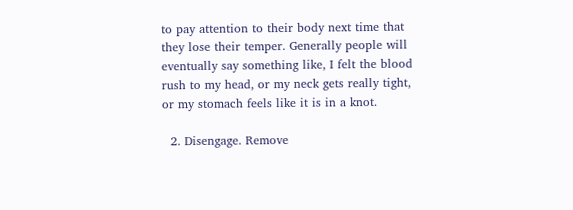to pay attention to their body next time that they lose their temper. Generally people will eventually say something like, I felt the blood rush to my head, or my neck gets really tight, or my stomach feels like it is in a knot.

  2. Disengage. Remove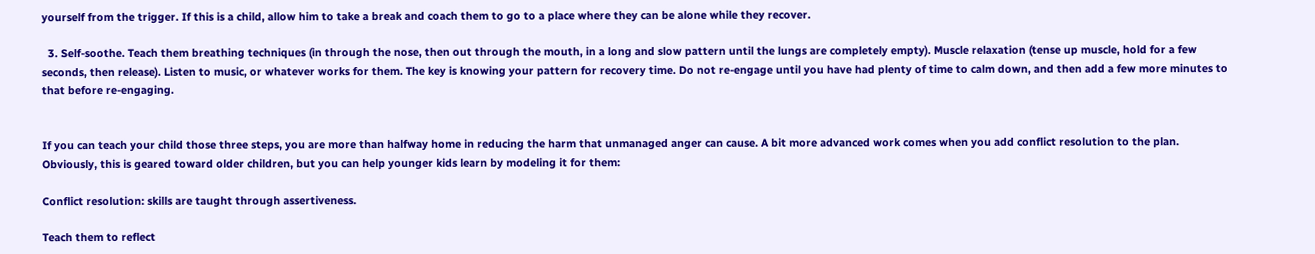yourself from the trigger. If this is a child, allow him to take a break and coach them to go to a place where they can be alone while they recover.

  3. Self-soothe. Teach them breathing techniques (in through the nose, then out through the mouth, in a long and slow pattern until the lungs are completely empty). Muscle relaxation (tense up muscle, hold for a few seconds, then release). Listen to music, or whatever works for them. The key is knowing your pattern for recovery time. Do not re-engage until you have had plenty of time to calm down, and then add a few more minutes to that before re-engaging.


If you can teach your child those three steps, you are more than halfway home in reducing the harm that unmanaged anger can cause. A bit more advanced work comes when you add conflict resolution to the plan. Obviously, this is geared toward older children, but you can help younger kids learn by modeling it for them:

Conflict resolution: skills are taught through assertiveness.

Teach them to reflect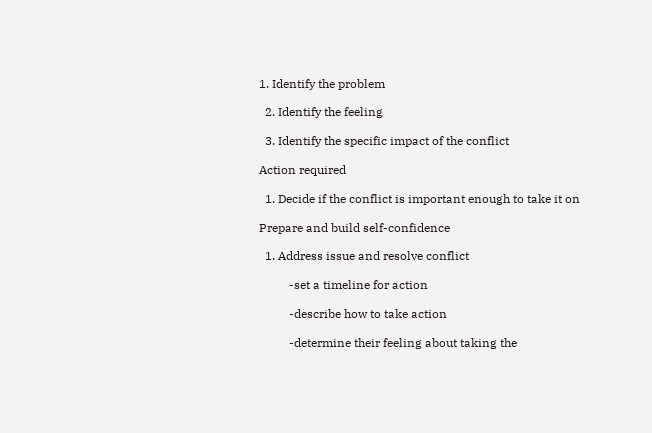1. Identify the problem

  2. Identify the feeling

  3. Identify the specific impact of the conflict

Action required

  1. Decide if the conflict is important enough to take it on

Prepare and build self-confidence

  1. Address issue and resolve conflict

          -set a timeline for action

          -describe how to take action

          -determine their feeling about taking the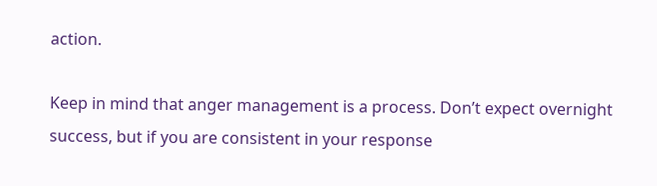action.

Keep in mind that anger management is a process. Don’t expect overnight success, but if you are consistent in your response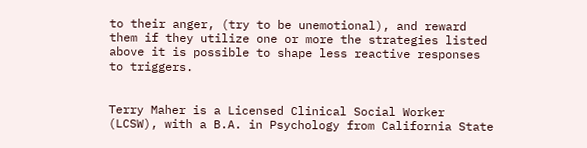to their anger, (try to be unemotional), and reward them if they utilize one or more the strategies listed above it is possible to shape less reactive responses to triggers.


Terry Maher is a Licensed Clinical Social Worker (LCSW), with a B.A. in Psychology from California State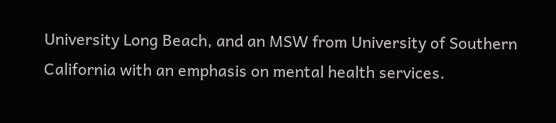University Long Beach, and an MSW from University of Southern California with an emphasis on mental health services.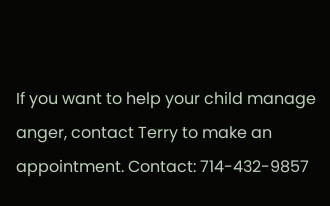If you want to help your child manage anger, contact Terry to make an appointment. Contact: 714-432-9857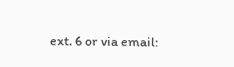ext. 6 or via email: